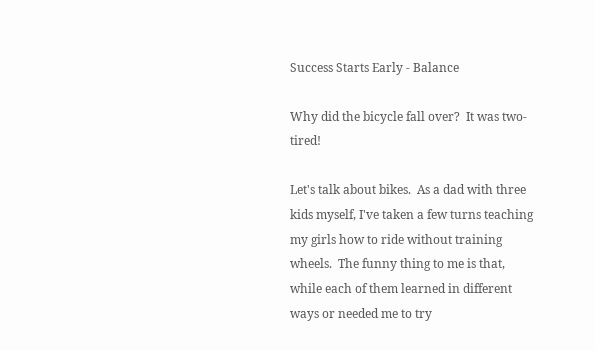Success Starts Early - Balance

Why did the bicycle fall over?  It was two-tired!

Let's talk about bikes.  As a dad with three kids myself, I've taken a few turns teaching my girls how to ride without training wheels.  The funny thing to me is that, while each of them learned in different ways or needed me to try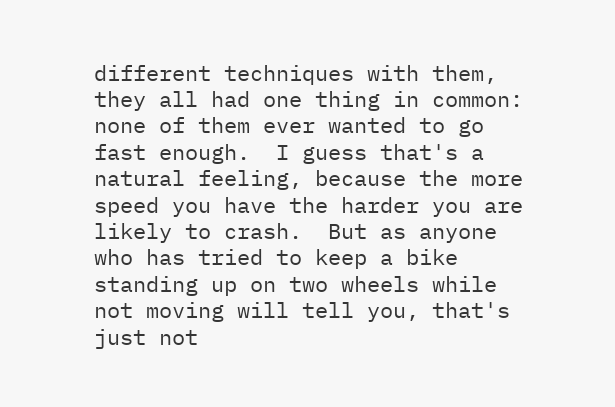different techniques with them, they all had one thing in common: none of them ever wanted to go fast enough.  I guess that's a natural feeling, because the more speed you have the harder you are likely to crash.  But as anyone who has tried to keep a bike standing up on two wheels while not moving will tell you, that's just not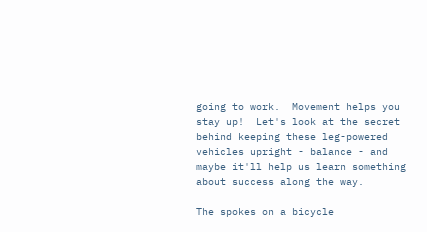going to work.  Movement helps you stay up!  Let's look at the secret behind keeping these leg-powered vehicles upright - balance - and maybe it'll help us learn something about success along the way.

The spokes on a bicycle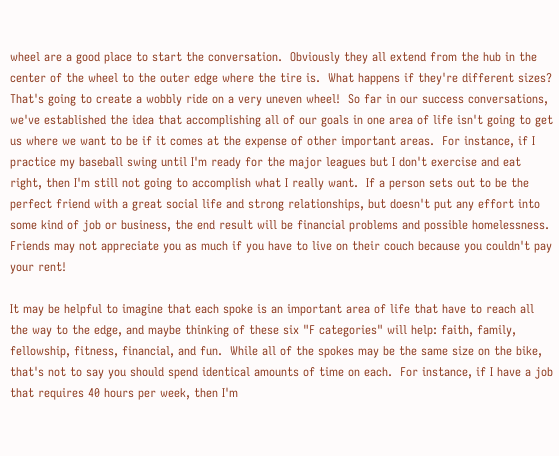wheel are a good place to start the conversation.  Obviously they all extend from the hub in the center of the wheel to the outer edge where the tire is.  What happens if they're different sizes?  That's going to create a wobbly ride on a very uneven wheel!  So far in our success conversations, we've established the idea that accomplishing all of our goals in one area of life isn't going to get us where we want to be if it comes at the expense of other important areas.  For instance, if I practice my baseball swing until I'm ready for the major leagues but I don't exercise and eat right, then I'm still not going to accomplish what I really want.  If a person sets out to be the perfect friend with a great social life and strong relationships, but doesn't put any effort into some kind of job or business, the end result will be financial problems and possible homelessness.  Friends may not appreciate you as much if you have to live on their couch because you couldn't pay your rent!

It may be helpful to imagine that each spoke is an important area of life that have to reach all the way to the edge, and maybe thinking of these six "F categories" will help: faith, family, fellowship, fitness, financial, and fun.  While all of the spokes may be the same size on the bike, that's not to say you should spend identical amounts of time on each.  For instance, if I have a job that requires 40 hours per week, then I'm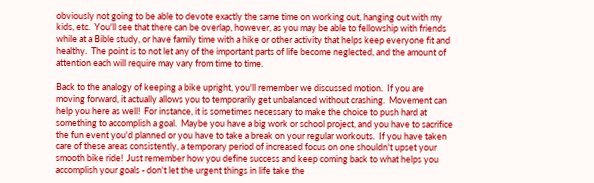obviously not going to be able to devote exactly the same time on working out, hanging out with my kids, etc.  You'll see that there can be overlap, however, as you may be able to fellowship with friends while at a Bible study, or have family time with a hike or other activity that helps keep everyone fit and healthy.  The point is to not let any of the important parts of life become neglected, and the amount of attention each will require may vary from time to time.

Back to the analogy of keeping a bike upright, you'll remember we discussed motion.  If you are moving forward, it actually allows you to temporarily get unbalanced without crashing.  Movement can help you here as well!  For instance, it is sometimes necessary to make the choice to push hard at something to accomplish a goal.  Maybe you have a big work or school project, and you have to sacrifice the fun event you'd planned or you have to take a break on your regular workouts.  If you have taken care of these areas consistently, a temporary period of increased focus on one shouldn't upset your smooth bike ride!  Just remember how you define success and keep coming back to what helps you accomplish your goals - don't let the urgent things in life take the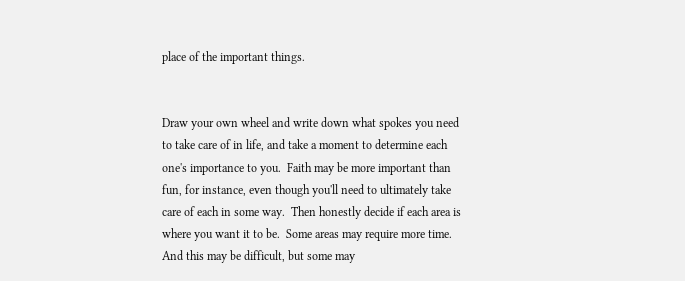place of the important things.


Draw your own wheel and write down what spokes you need to take care of in life, and take a moment to determine each one's importance to you.  Faith may be more important than fun, for instance, even though you'll need to ultimately take care of each in some way.  Then honestly decide if each area is where you want it to be.  Some areas may require more time.  And this may be difficult, but some may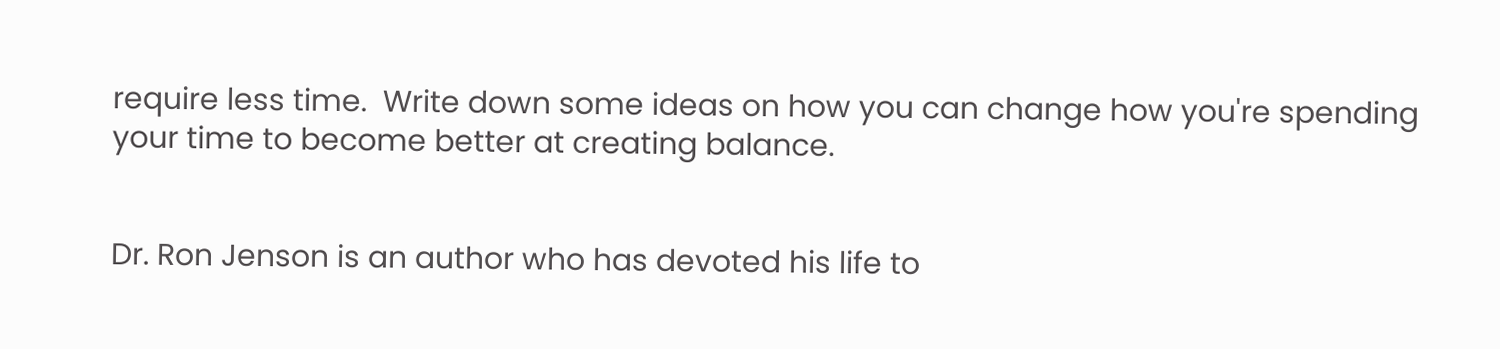require less time.  Write down some ideas on how you can change how you're spending your time to become better at creating balance.


Dr. Ron Jenson is an author who has devoted his life to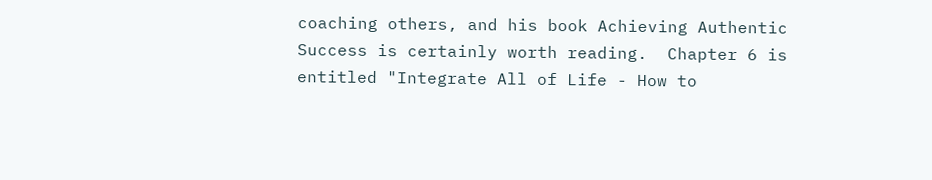coaching others, and his book Achieving Authentic Success is certainly worth reading.  Chapter 6 is entitled "Integrate All of Life - How to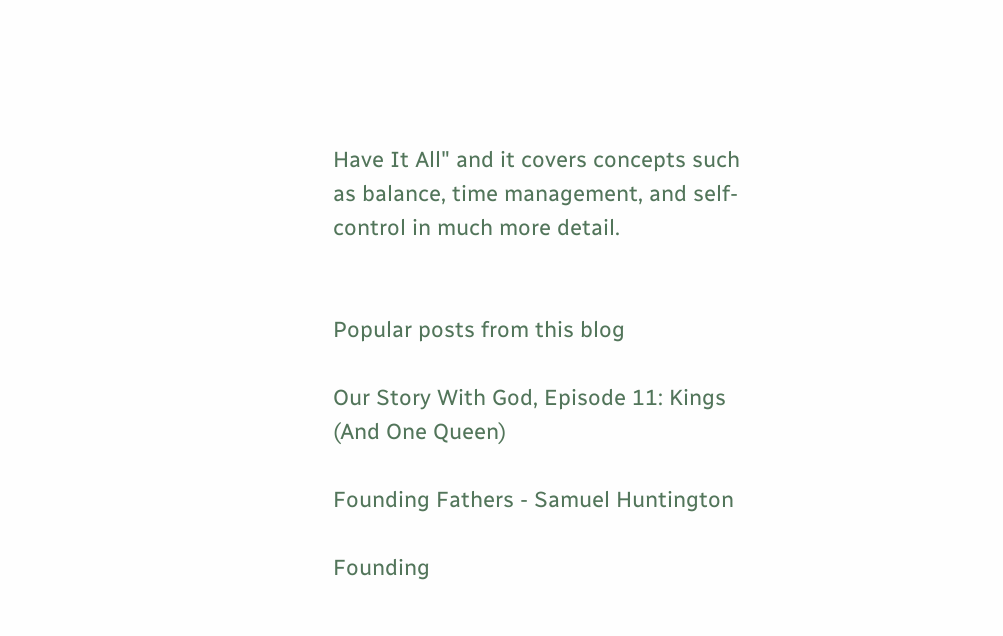Have It All" and it covers concepts such as balance, time management, and self-control in much more detail.


Popular posts from this blog

Our Story With God, Episode 11: Kings (And One Queen)

Founding Fathers - Samuel Huntington

Founding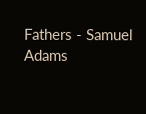Fathers - Samuel Adams